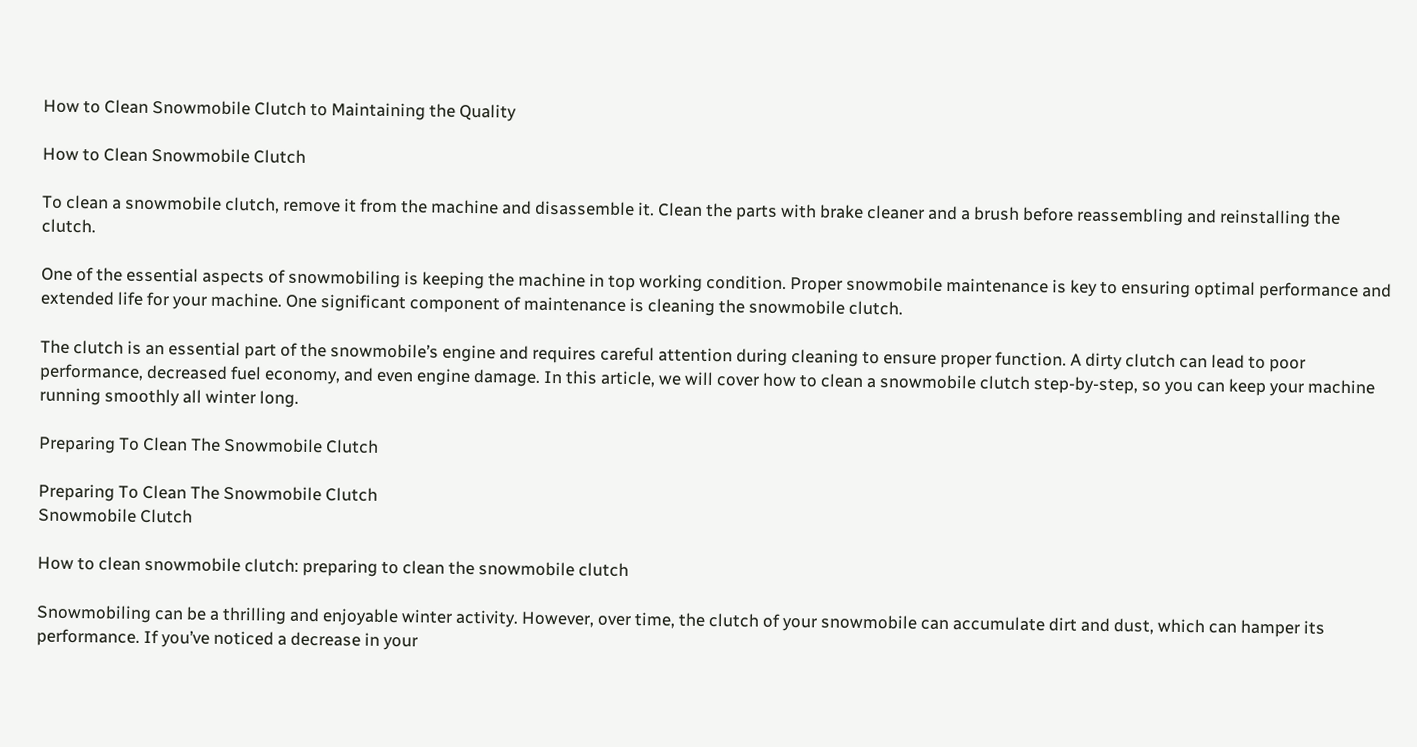How to Clean Snowmobile Clutch to Maintaining the Quality

How to Clean Snowmobile Clutch

To clean a snowmobile clutch, remove it from the machine and disassemble it. Clean the parts with brake cleaner and a brush before reassembling and reinstalling the clutch.

One of the essential aspects of snowmobiling is keeping the machine in top working condition. Proper snowmobile maintenance is key to ensuring optimal performance and extended life for your machine. One significant component of maintenance is cleaning the snowmobile clutch.

The clutch is an essential part of the snowmobile’s engine and requires careful attention during cleaning to ensure proper function. A dirty clutch can lead to poor performance, decreased fuel economy, and even engine damage. In this article, we will cover how to clean a snowmobile clutch step-by-step, so you can keep your machine running smoothly all winter long.

Preparing To Clean The Snowmobile Clutch

Preparing To Clean The Snowmobile Clutch
Snowmobile Clutch

How to clean snowmobile clutch: preparing to clean the snowmobile clutch

Snowmobiling can be a thrilling and enjoyable winter activity. However, over time, the clutch of your snowmobile can accumulate dirt and dust, which can hamper its performance. If you’ve noticed a decrease in your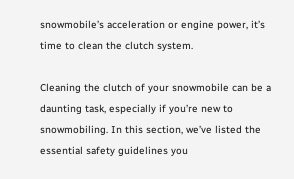snowmobile’s acceleration or engine power, it’s time to clean the clutch system.

Cleaning the clutch of your snowmobile can be a daunting task, especially if you’re new to snowmobiling. In this section, we’ve listed the essential safety guidelines you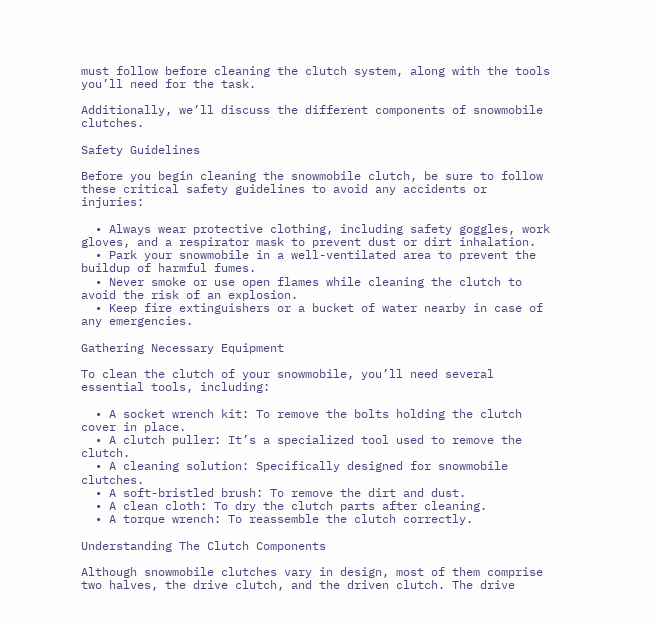must follow before cleaning the clutch system, along with the tools you’ll need for the task.

Additionally, we’ll discuss the different components of snowmobile clutches.

Safety Guidelines

Before you begin cleaning the snowmobile clutch, be sure to follow these critical safety guidelines to avoid any accidents or injuries:

  • Always wear protective clothing, including safety goggles, work gloves, and a respirator mask to prevent dust or dirt inhalation.
  • Park your snowmobile in a well-ventilated area to prevent the buildup of harmful fumes.
  • Never smoke or use open flames while cleaning the clutch to avoid the risk of an explosion.
  • Keep fire extinguishers or a bucket of water nearby in case of any emergencies.

Gathering Necessary Equipment

To clean the clutch of your snowmobile, you’ll need several essential tools, including:

  • A socket wrench kit: To remove the bolts holding the clutch cover in place.
  • A clutch puller: It’s a specialized tool used to remove the clutch.
  • A cleaning solution: Specifically designed for snowmobile clutches.
  • A soft-bristled brush: To remove the dirt and dust.
  • A clean cloth: To dry the clutch parts after cleaning.
  • A torque wrench: To reassemble the clutch correctly.

Understanding The Clutch Components

Although snowmobile clutches vary in design, most of them comprise two halves, the drive clutch, and the driven clutch. The drive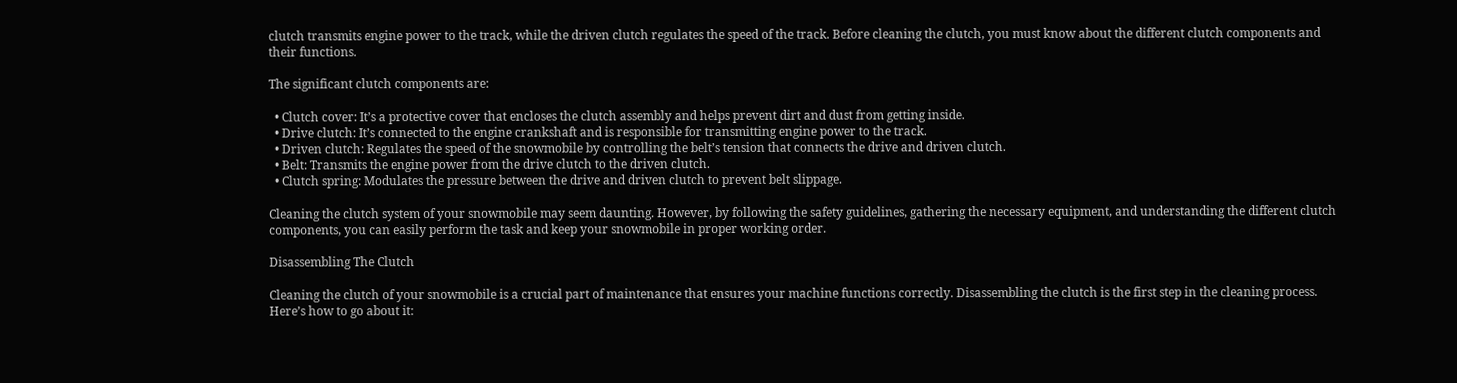clutch transmits engine power to the track, while the driven clutch regulates the speed of the track. Before cleaning the clutch, you must know about the different clutch components and their functions.

The significant clutch components are:

  • Clutch cover: It’s a protective cover that encloses the clutch assembly and helps prevent dirt and dust from getting inside.
  • Drive clutch: It’s connected to the engine crankshaft and is responsible for transmitting engine power to the track.
  • Driven clutch: Regulates the speed of the snowmobile by controlling the belt’s tension that connects the drive and driven clutch.
  • Belt: Transmits the engine power from the drive clutch to the driven clutch.
  • Clutch spring: Modulates the pressure between the drive and driven clutch to prevent belt slippage.

Cleaning the clutch system of your snowmobile may seem daunting. However, by following the safety guidelines, gathering the necessary equipment, and understanding the different clutch components, you can easily perform the task and keep your snowmobile in proper working order.

Disassembling The Clutch

Cleaning the clutch of your snowmobile is a crucial part of maintenance that ensures your machine functions correctly. Disassembling the clutch is the first step in the cleaning process. Here’s how to go about it: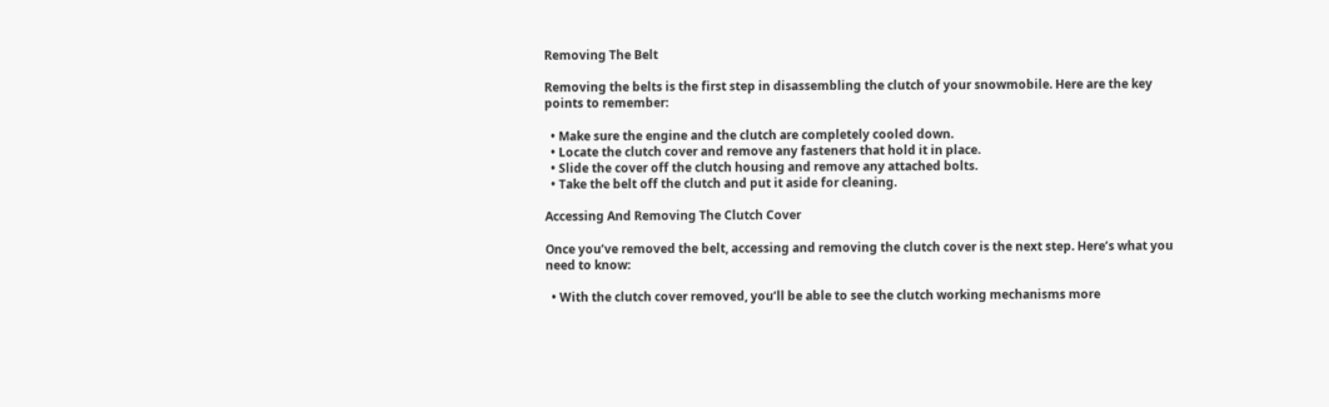Removing The Belt

Removing the belts is the first step in disassembling the clutch of your snowmobile. Here are the key points to remember:

  • Make sure the engine and the clutch are completely cooled down.
  • Locate the clutch cover and remove any fasteners that hold it in place.
  • Slide the cover off the clutch housing and remove any attached bolts.
  • Take the belt off the clutch and put it aside for cleaning.

Accessing And Removing The Clutch Cover

Once you’ve removed the belt, accessing and removing the clutch cover is the next step. Here’s what you need to know:

  • With the clutch cover removed, you’ll be able to see the clutch working mechanisms more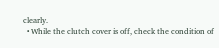clearly.
  • While the clutch cover is off, check the condition of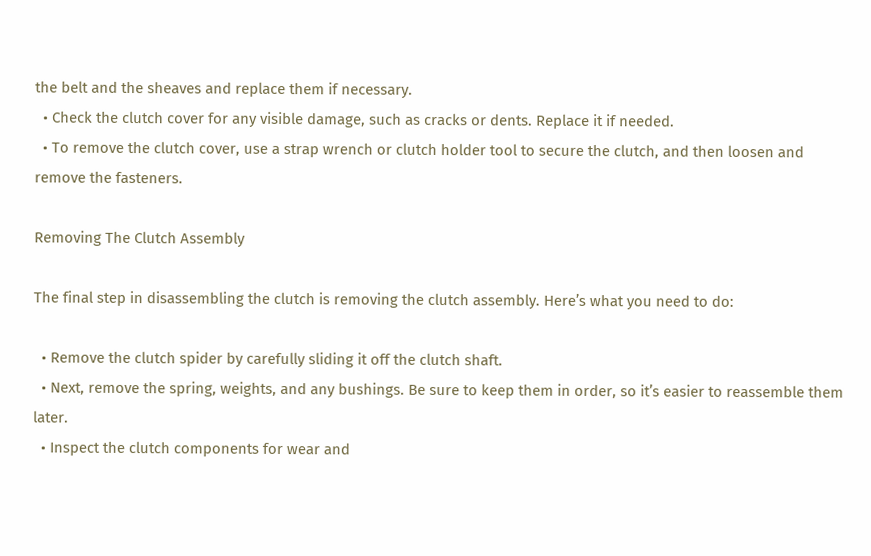the belt and the sheaves and replace them if necessary.
  • Check the clutch cover for any visible damage, such as cracks or dents. Replace it if needed.
  • To remove the clutch cover, use a strap wrench or clutch holder tool to secure the clutch, and then loosen and remove the fasteners.

Removing The Clutch Assembly

The final step in disassembling the clutch is removing the clutch assembly. Here’s what you need to do:

  • Remove the clutch spider by carefully sliding it off the clutch shaft.
  • Next, remove the spring, weights, and any bushings. Be sure to keep them in order, so it’s easier to reassemble them later.
  • Inspect the clutch components for wear and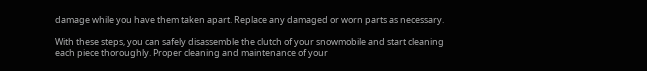damage while you have them taken apart. Replace any damaged or worn parts as necessary.

With these steps, you can safely disassemble the clutch of your snowmobile and start cleaning each piece thoroughly. Proper cleaning and maintenance of your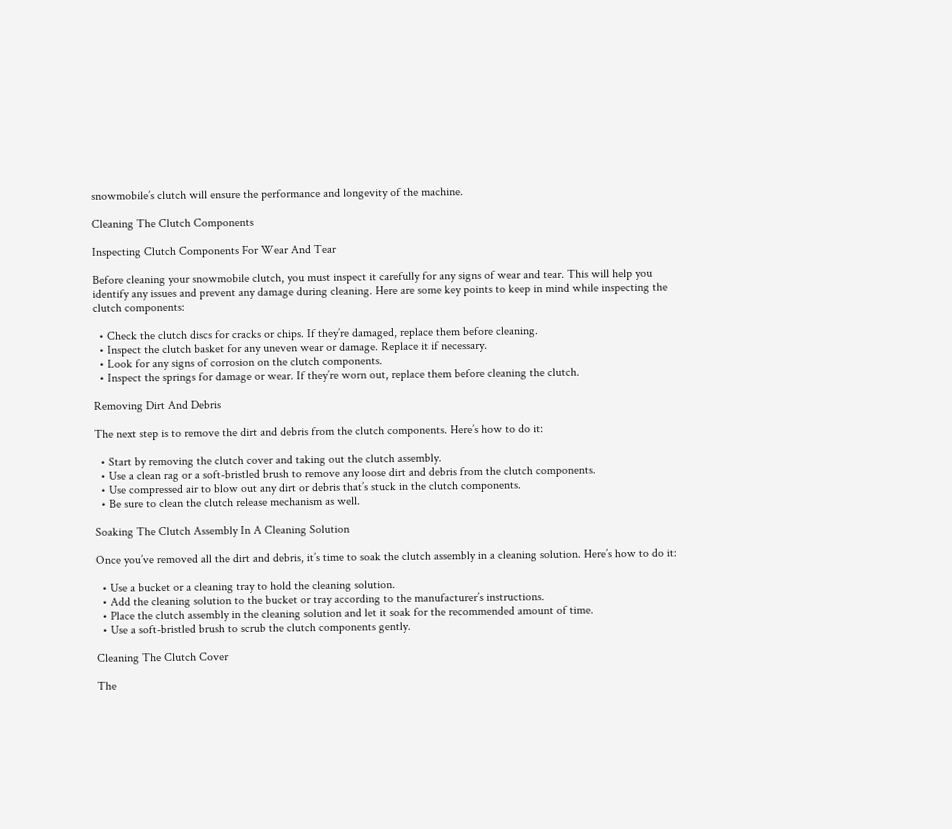snowmobile’s clutch will ensure the performance and longevity of the machine.

Cleaning The Clutch Components

Inspecting Clutch Components For Wear And Tear

Before cleaning your snowmobile clutch, you must inspect it carefully for any signs of wear and tear. This will help you identify any issues and prevent any damage during cleaning. Here are some key points to keep in mind while inspecting the clutch components:

  • Check the clutch discs for cracks or chips. If they’re damaged, replace them before cleaning.
  • Inspect the clutch basket for any uneven wear or damage. Replace it if necessary.
  • Look for any signs of corrosion on the clutch components.
  • Inspect the springs for damage or wear. If they’re worn out, replace them before cleaning the clutch.

Removing Dirt And Debris

The next step is to remove the dirt and debris from the clutch components. Here’s how to do it:

  • Start by removing the clutch cover and taking out the clutch assembly.
  • Use a clean rag or a soft-bristled brush to remove any loose dirt and debris from the clutch components.
  • Use compressed air to blow out any dirt or debris that’s stuck in the clutch components.
  • Be sure to clean the clutch release mechanism as well.

Soaking The Clutch Assembly In A Cleaning Solution

Once you’ve removed all the dirt and debris, it’s time to soak the clutch assembly in a cleaning solution. Here’s how to do it:

  • Use a bucket or a cleaning tray to hold the cleaning solution.
  • Add the cleaning solution to the bucket or tray according to the manufacturer’s instructions.
  • Place the clutch assembly in the cleaning solution and let it soak for the recommended amount of time.
  • Use a soft-bristled brush to scrub the clutch components gently.

Cleaning The Clutch Cover

The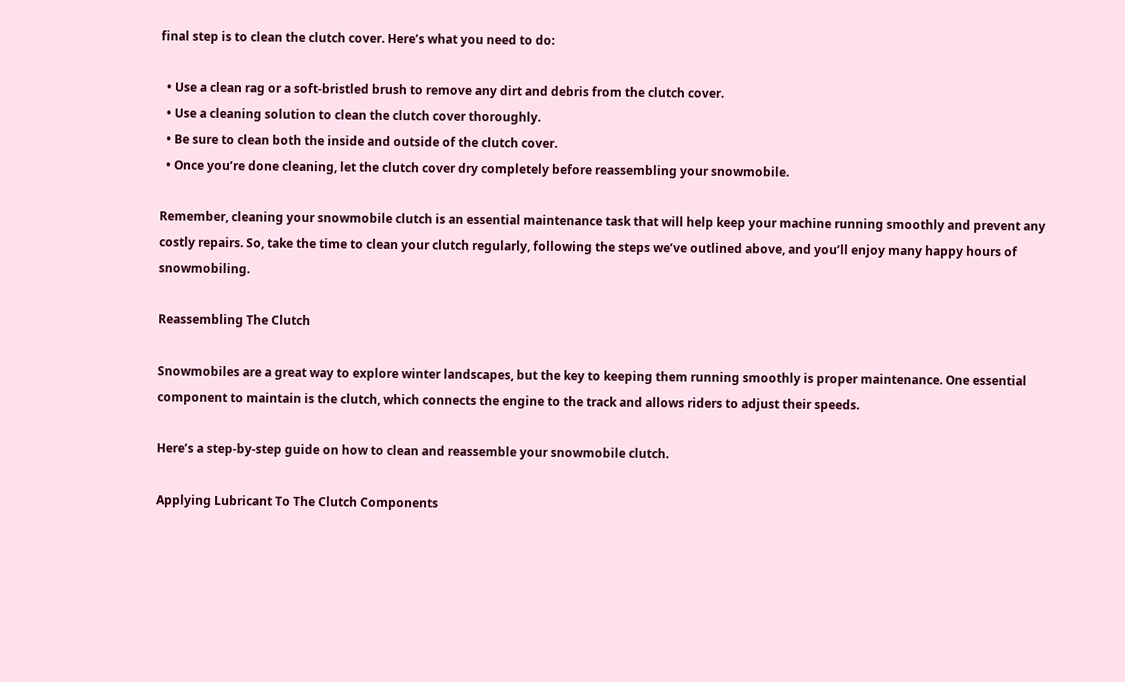final step is to clean the clutch cover. Here’s what you need to do:

  • Use a clean rag or a soft-bristled brush to remove any dirt and debris from the clutch cover.
  • Use a cleaning solution to clean the clutch cover thoroughly.
  • Be sure to clean both the inside and outside of the clutch cover.
  • Once you’re done cleaning, let the clutch cover dry completely before reassembling your snowmobile.

Remember, cleaning your snowmobile clutch is an essential maintenance task that will help keep your machine running smoothly and prevent any costly repairs. So, take the time to clean your clutch regularly, following the steps we’ve outlined above, and you’ll enjoy many happy hours of snowmobiling.

Reassembling The Clutch

Snowmobiles are a great way to explore winter landscapes, but the key to keeping them running smoothly is proper maintenance. One essential component to maintain is the clutch, which connects the engine to the track and allows riders to adjust their speeds.

Here’s a step-by-step guide on how to clean and reassemble your snowmobile clutch.

Applying Lubricant To The Clutch Components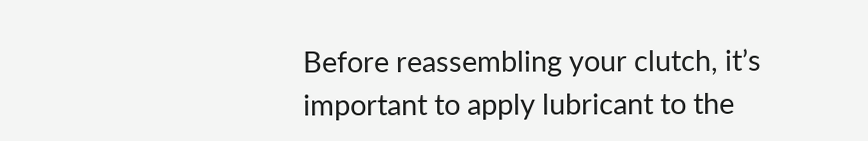Before reassembling your clutch, it’s important to apply lubricant to the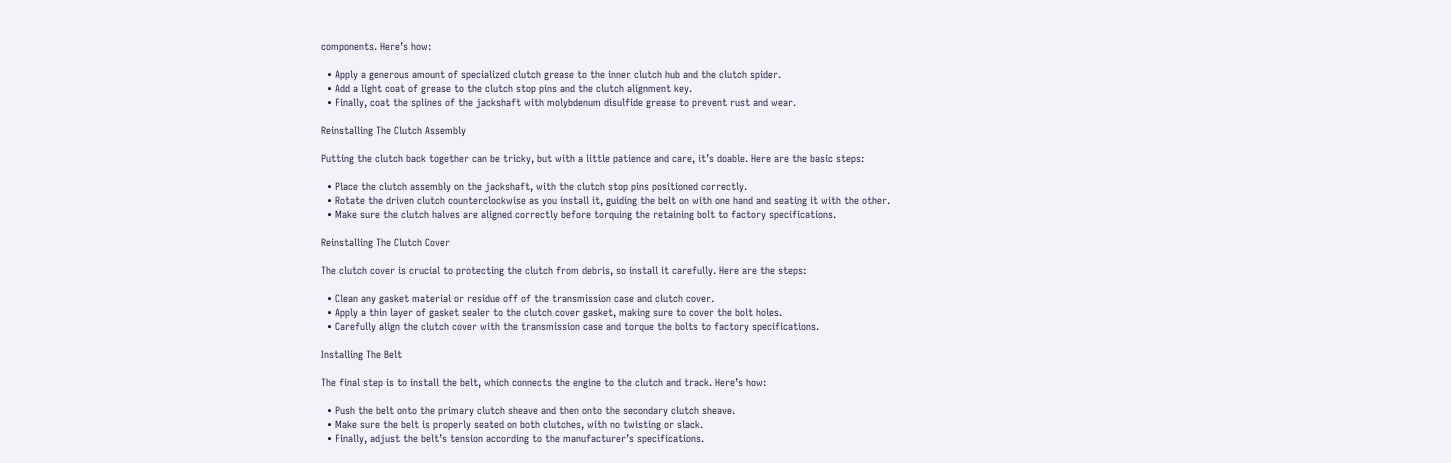components. Here’s how:

  • Apply a generous amount of specialized clutch grease to the inner clutch hub and the clutch spider.
  • Add a light coat of grease to the clutch stop pins and the clutch alignment key.
  • Finally, coat the splines of the jackshaft with molybdenum disulfide grease to prevent rust and wear.

Reinstalling The Clutch Assembly

Putting the clutch back together can be tricky, but with a little patience and care, it’s doable. Here are the basic steps:

  • Place the clutch assembly on the jackshaft, with the clutch stop pins positioned correctly.
  • Rotate the driven clutch counterclockwise as you install it, guiding the belt on with one hand and seating it with the other.
  • Make sure the clutch halves are aligned correctly before torquing the retaining bolt to factory specifications.

Reinstalling The Clutch Cover

The clutch cover is crucial to protecting the clutch from debris, so install it carefully. Here are the steps:

  • Clean any gasket material or residue off of the transmission case and clutch cover.
  • Apply a thin layer of gasket sealer to the clutch cover gasket, making sure to cover the bolt holes.
  • Carefully align the clutch cover with the transmission case and torque the bolts to factory specifications.

Installing The Belt

The final step is to install the belt, which connects the engine to the clutch and track. Here’s how:

  • Push the belt onto the primary clutch sheave and then onto the secondary clutch sheave.
  • Make sure the belt is properly seated on both clutches, with no twisting or slack.
  • Finally, adjust the belt’s tension according to the manufacturer’s specifications.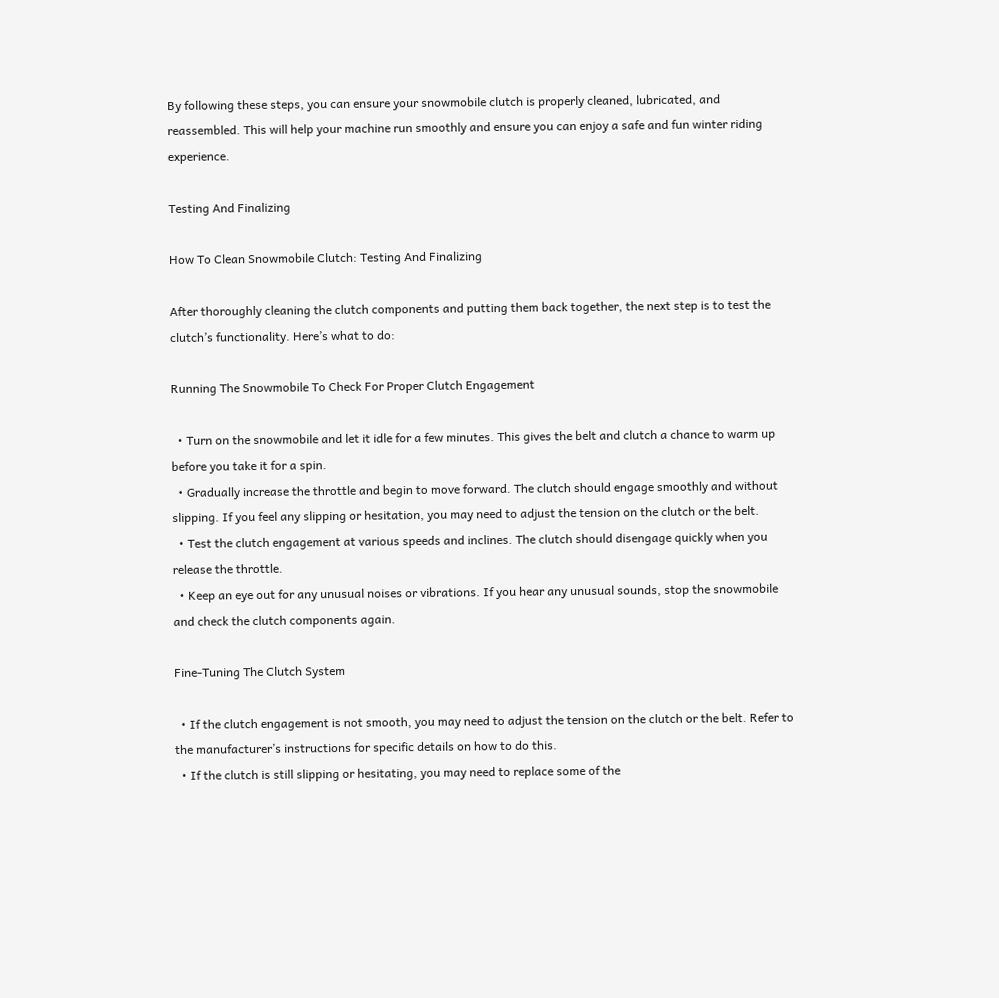By following these steps, you can ensure your snowmobile clutch is properly cleaned, lubricated, and reassembled. This will help your machine run smoothly and ensure you can enjoy a safe and fun winter riding experience.

Testing And Finalizing

How To Clean Snowmobile Clutch: Testing And Finalizing

After thoroughly cleaning the clutch components and putting them back together, the next step is to test the clutch’s functionality. Here’s what to do:

Running The Snowmobile To Check For Proper Clutch Engagement

  • Turn on the snowmobile and let it idle for a few minutes. This gives the belt and clutch a chance to warm up before you take it for a spin.
  • Gradually increase the throttle and begin to move forward. The clutch should engage smoothly and without slipping. If you feel any slipping or hesitation, you may need to adjust the tension on the clutch or the belt.
  • Test the clutch engagement at various speeds and inclines. The clutch should disengage quickly when you release the throttle.
  • Keep an eye out for any unusual noises or vibrations. If you hear any unusual sounds, stop the snowmobile and check the clutch components again.

Fine-Tuning The Clutch System

  • If the clutch engagement is not smooth, you may need to adjust the tension on the clutch or the belt. Refer to the manufacturer’s instructions for specific details on how to do this.
  • If the clutch is still slipping or hesitating, you may need to replace some of the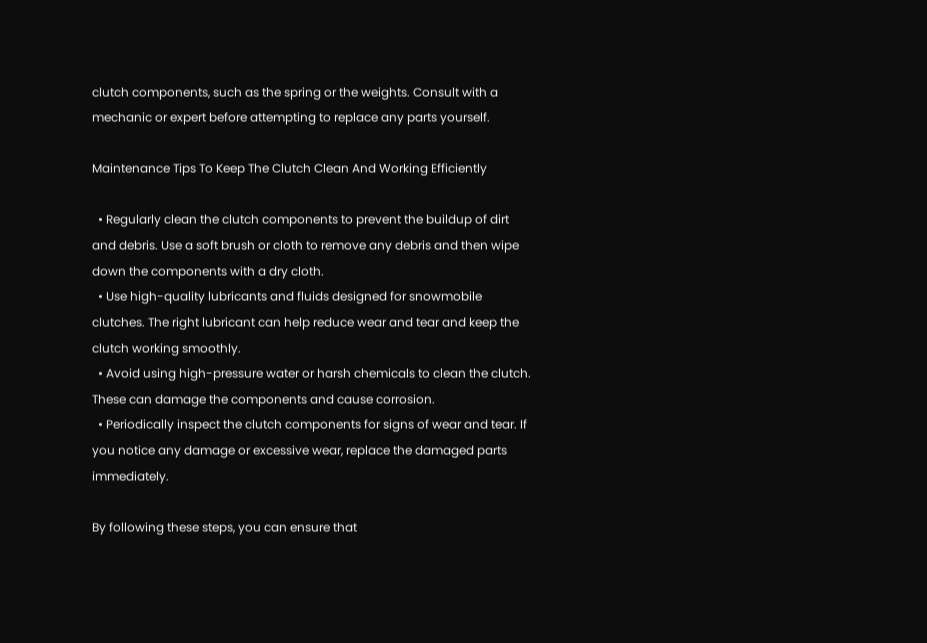clutch components, such as the spring or the weights. Consult with a mechanic or expert before attempting to replace any parts yourself.

Maintenance Tips To Keep The Clutch Clean And Working Efficiently

  • Regularly clean the clutch components to prevent the buildup of dirt and debris. Use a soft brush or cloth to remove any debris and then wipe down the components with a dry cloth.
  • Use high-quality lubricants and fluids designed for snowmobile clutches. The right lubricant can help reduce wear and tear and keep the clutch working smoothly.
  • Avoid using high-pressure water or harsh chemicals to clean the clutch. These can damage the components and cause corrosion.
  • Periodically inspect the clutch components for signs of wear and tear. If you notice any damage or excessive wear, replace the damaged parts immediately.

By following these steps, you can ensure that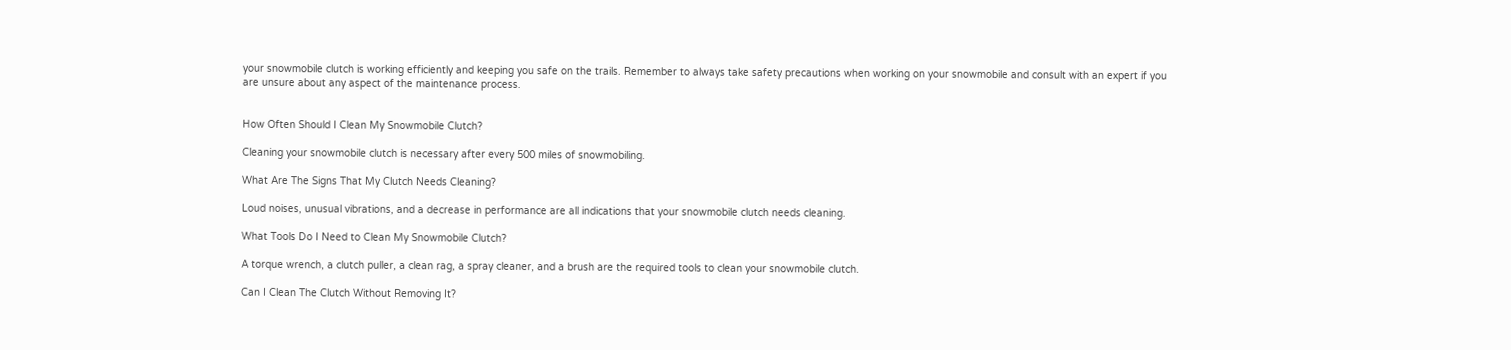your snowmobile clutch is working efficiently and keeping you safe on the trails. Remember to always take safety precautions when working on your snowmobile and consult with an expert if you are unsure about any aspect of the maintenance process.


How Often Should I Clean My Snowmobile Clutch?

Cleaning your snowmobile clutch is necessary after every 500 miles of snowmobiling.

What Are The Signs That My Clutch Needs Cleaning?

Loud noises, unusual vibrations, and a decrease in performance are all indications that your snowmobile clutch needs cleaning.

What Tools Do I Need to Clean My Snowmobile Clutch?

A torque wrench, a clutch puller, a clean rag, a spray cleaner, and a brush are the required tools to clean your snowmobile clutch.

Can I Clean The Clutch Without Removing It?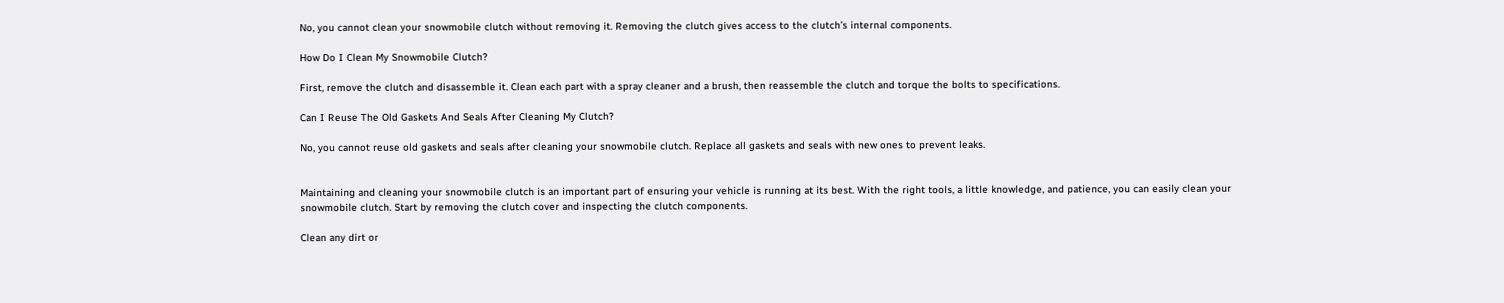No, you cannot clean your snowmobile clutch without removing it. Removing the clutch gives access to the clutch’s internal components.

How Do I Clean My Snowmobile Clutch?

First, remove the clutch and disassemble it. Clean each part with a spray cleaner and a brush, then reassemble the clutch and torque the bolts to specifications.

Can I Reuse The Old Gaskets And Seals After Cleaning My Clutch?

No, you cannot reuse old gaskets and seals after cleaning your snowmobile clutch. Replace all gaskets and seals with new ones to prevent leaks.


Maintaining and cleaning your snowmobile clutch is an important part of ensuring your vehicle is running at its best. With the right tools, a little knowledge, and patience, you can easily clean your snowmobile clutch. Start by removing the clutch cover and inspecting the clutch components.

Clean any dirt or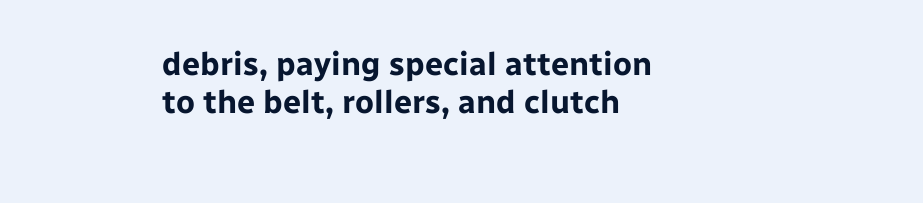debris, paying special attention to the belt, rollers, and clutch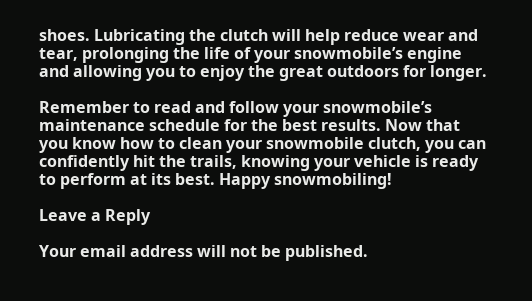shoes. Lubricating the clutch will help reduce wear and tear, prolonging the life of your snowmobile’s engine and allowing you to enjoy the great outdoors for longer.

Remember to read and follow your snowmobile’s maintenance schedule for the best results. Now that you know how to clean your snowmobile clutch, you can confidently hit the trails, knowing your vehicle is ready to perform at its best. Happy snowmobiling!

Leave a Reply

Your email address will not be published.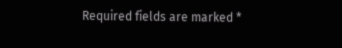Required fields are marked *